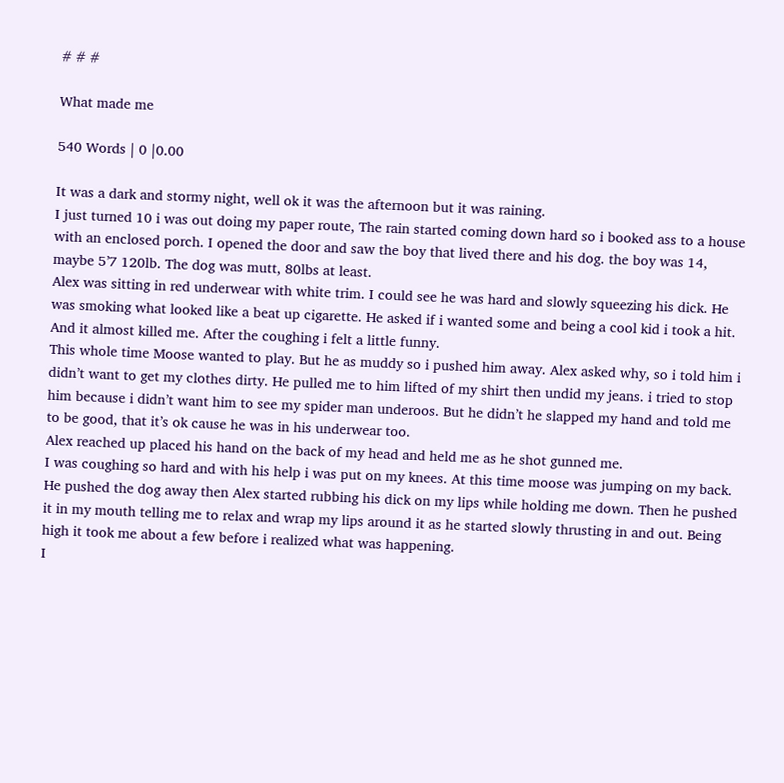# # #

What made me

540 Words | 0 |0.00

It was a dark and stormy night, well ok it was the afternoon but it was raining.
I just turned 10 i was out doing my paper route, The rain started coming down hard so i booked ass to a house with an enclosed porch. I opened the door and saw the boy that lived there and his dog. the boy was 14, maybe 5’7 120lb. The dog was mutt, 80lbs at least.
Alex was sitting in red underwear with white trim. I could see he was hard and slowly squeezing his dick. He was smoking what looked like a beat up cigarette. He asked if i wanted some and being a cool kid i took a hit. And it almost killed me. After the coughing i felt a little funny.
This whole time Moose wanted to play. But he as muddy so i pushed him away. Alex asked why, so i told him i didn’t want to get my clothes dirty. He pulled me to him lifted of my shirt then undid my jeans. i tried to stop him because i didn’t want him to see my spider man underoos. But he didn’t he slapped my hand and told me to be good, that it’s ok cause he was in his underwear too.
Alex reached up placed his hand on the back of my head and held me as he shot gunned me.
I was coughing so hard and with his help i was put on my knees. At this time moose was jumping on my back. He pushed the dog away then Alex started rubbing his dick on my lips while holding me down. Then he pushed it in my mouth telling me to relax and wrap my lips around it as he started slowly thrusting in and out. Being high it took me about a few before i realized what was happening.
I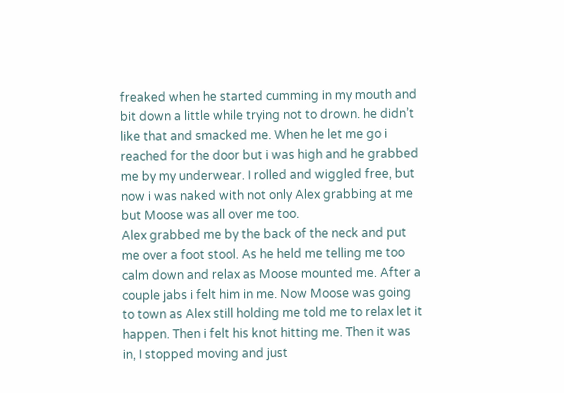freaked when he started cumming in my mouth and bit down a little while trying not to drown. he didn’t like that and smacked me. When he let me go i reached for the door but i was high and he grabbed me by my underwear. I rolled and wiggled free, but now i was naked with not only Alex grabbing at me but Moose was all over me too.
Alex grabbed me by the back of the neck and put me over a foot stool. As he held me telling me too calm down and relax as Moose mounted me. After a couple jabs i felt him in me. Now Moose was going to town as Alex still holding me told me to relax let it happen. Then i felt his knot hitting me. Then it was in, I stopped moving and just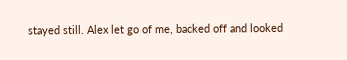stayed still. Alex let go of me, backed off and looked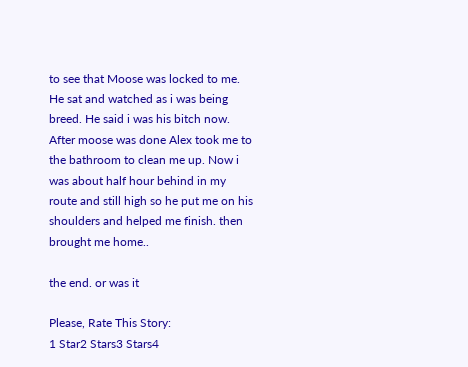to see that Moose was locked to me. He sat and watched as i was being breed. He said i was his bitch now.
After moose was done Alex took me to the bathroom to clean me up. Now i was about half hour behind in my route and still high so he put me on his shoulders and helped me finish. then brought me home..

the end. or was it

Please, Rate This Story:
1 Star2 Stars3 Stars4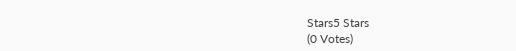Stars5 Stars
(0 Votes)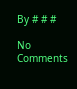By # # #

No Comments